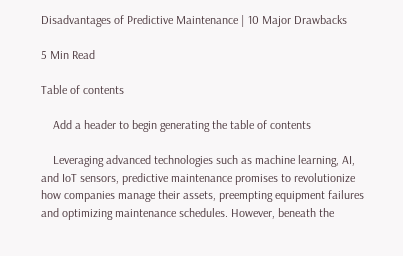Disadvantages of Predictive Maintenance | 10 Major Drawbacks

5 Min Read

Table of contents

    Add a header to begin generating the table of contents

    Leveraging advanced technologies such as machine learning, AI, and IoT sensors, predictive maintenance promises to revolutionize how companies manage their assets, preempting equipment failures and optimizing maintenance schedules. However, beneath the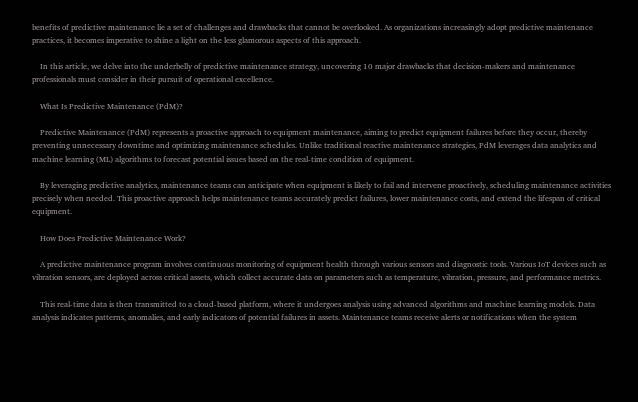benefits of predictive maintenance lie a set of challenges and drawbacks that cannot be overlooked. As organizations increasingly adopt predictive maintenance practices, it becomes imperative to shine a light on the less glamorous aspects of this approach.

    In this article, we delve into the underbelly of predictive maintenance strategy, uncovering 10 major drawbacks that decision-makers and maintenance professionals must consider in their pursuit of operational excellence.

    What Is Predictive Maintenance (PdM)?

    Predictive Maintenance (PdM) represents a proactive approach to equipment maintenance, aiming to predict equipment failures before they occur, thereby preventing unnecessary downtime and optimizing maintenance schedules. Unlike traditional reactive maintenance strategies, PdM leverages data analytics and machine learning (ML) algorithms to forecast potential issues based on the real-time condition of equipment.

    By leveraging predictive analytics, maintenance teams can anticipate when equipment is likely to fail and intervene proactively, scheduling maintenance activities precisely when needed. This proactive approach helps maintenance teams accurately predict failures, lower maintenance costs, and extend the lifespan of critical equipment.

    How Does Predictive Maintenance Work?

    A predictive maintenance program involves continuous monitoring of equipment health through various sensors and diagnostic tools. Various IoT devices such as vibration sensors, are deployed across critical assets, which collect accurate data on parameters such as temperature, vibration, pressure, and performance metrics.

    This real-time data is then transmitted to a cloud-based platform, where it undergoes analysis using advanced algorithms and machine learning models. Data analysis indicates patterns, anomalies, and early indicators of potential failures in assets. Maintenance teams receive alerts or notifications when the system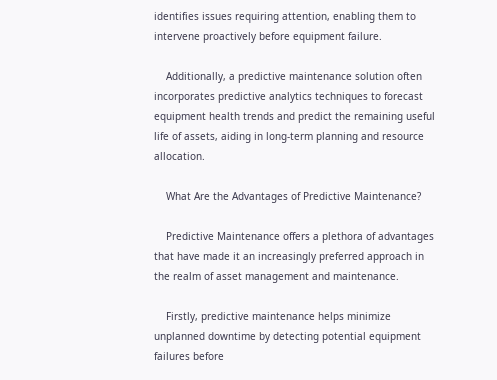identifies issues requiring attention, enabling them to intervene proactively before equipment failure.

    Additionally, a predictive maintenance solution often incorporates predictive analytics techniques to forecast equipment health trends and predict the remaining useful life of assets, aiding in long-term planning and resource allocation.

    What Are the Advantages of Predictive Maintenance?

    Predictive Maintenance offers a plethora of advantages that have made it an increasingly preferred approach in the realm of asset management and maintenance.

    Firstly, predictive maintenance helps minimize unplanned downtime by detecting potential equipment failures before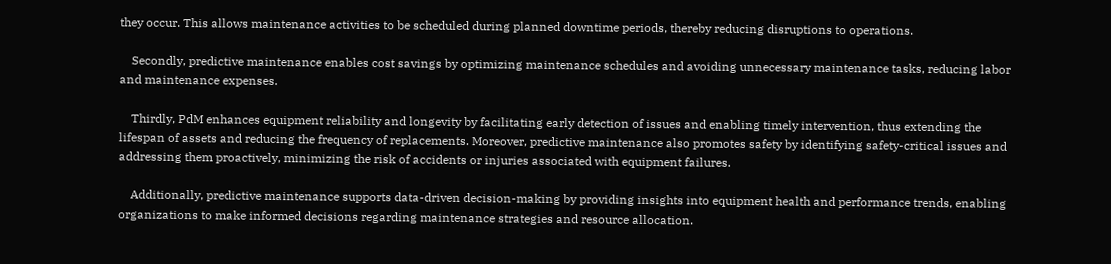they occur. This allows maintenance activities to be scheduled during planned downtime periods, thereby reducing disruptions to operations.

    Secondly, predictive maintenance enables cost savings by optimizing maintenance schedules and avoiding unnecessary maintenance tasks, reducing labor and maintenance expenses.

    Thirdly, PdM enhances equipment reliability and longevity by facilitating early detection of issues and enabling timely intervention, thus extending the lifespan of assets and reducing the frequency of replacements. Moreover, predictive maintenance also promotes safety by identifying safety-critical issues and addressing them proactively, minimizing the risk of accidents or injuries associated with equipment failures.

    Additionally, predictive maintenance supports data-driven decision-making by providing insights into equipment health and performance trends, enabling organizations to make informed decisions regarding maintenance strategies and resource allocation.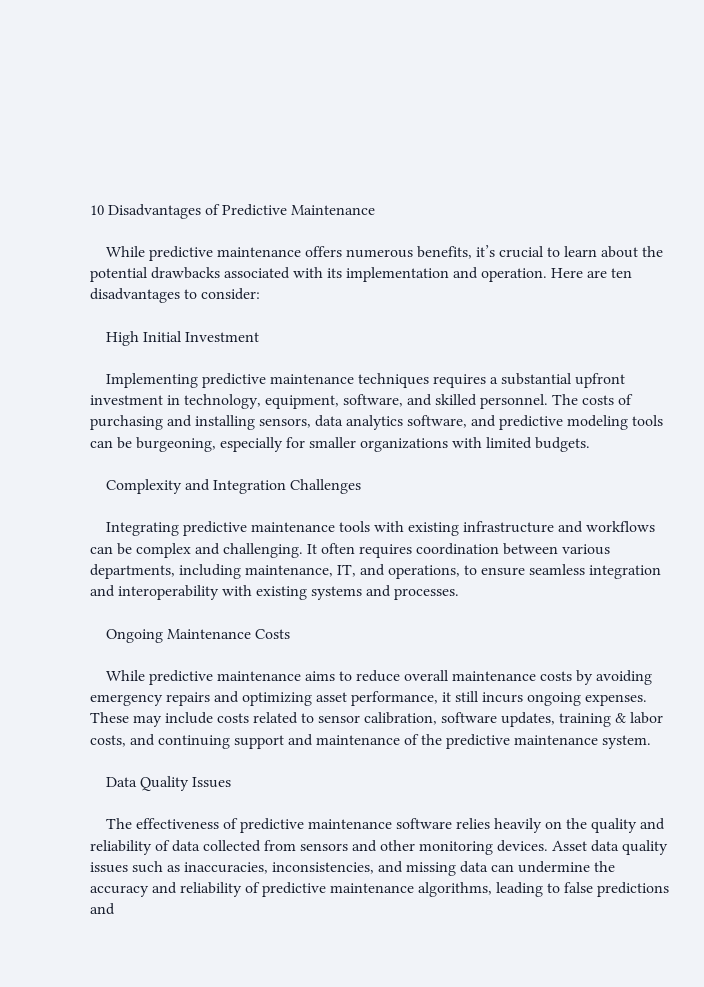10 Disadvantages of Predictive Maintenance

    While predictive maintenance offers numerous benefits, it’s crucial to learn about the potential drawbacks associated with its implementation and operation. Here are ten disadvantages to consider:

    High Initial Investment

    Implementing predictive maintenance techniques requires a substantial upfront investment in technology, equipment, software, and skilled personnel. The costs of purchasing and installing sensors, data analytics software, and predictive modeling tools can be burgeoning, especially for smaller organizations with limited budgets.

    Complexity and Integration Challenges

    Integrating predictive maintenance tools with existing infrastructure and workflows can be complex and challenging. It often requires coordination between various departments, including maintenance, IT, and operations, to ensure seamless integration and interoperability with existing systems and processes.

    Ongoing Maintenance Costs

    While predictive maintenance aims to reduce overall maintenance costs by avoiding emergency repairs and optimizing asset performance, it still incurs ongoing expenses. These may include costs related to sensor calibration, software updates, training & labor costs, and continuing support and maintenance of the predictive maintenance system.

    Data Quality Issues

    The effectiveness of predictive maintenance software relies heavily on the quality and reliability of data collected from sensors and other monitoring devices. Asset data quality issues such as inaccuracies, inconsistencies, and missing data can undermine the accuracy and reliability of predictive maintenance algorithms, leading to false predictions and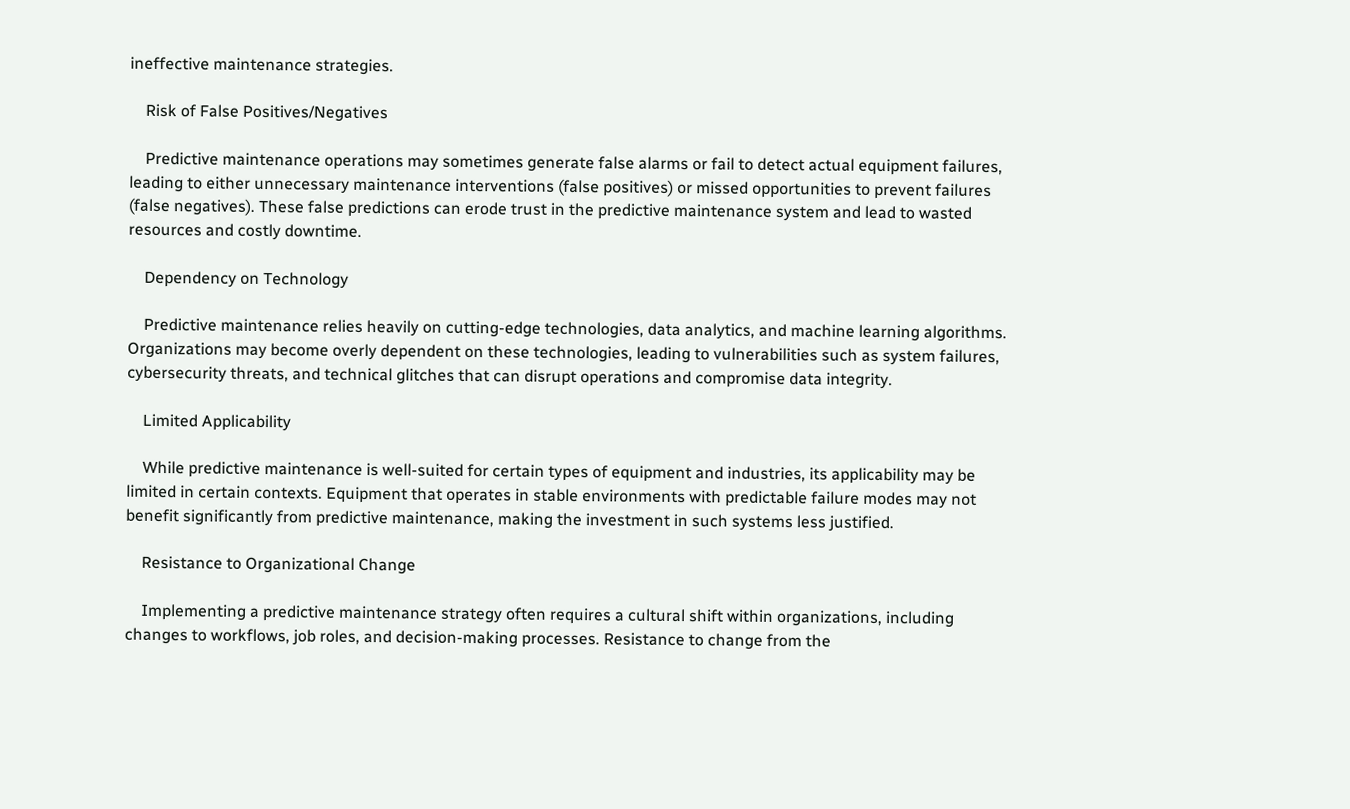ineffective maintenance strategies.

    Risk of False Positives/Negatives

    Predictive maintenance operations may sometimes generate false alarms or fail to detect actual equipment failures, leading to either unnecessary maintenance interventions (false positives) or missed opportunities to prevent failures (false negatives). These false predictions can erode trust in the predictive maintenance system and lead to wasted resources and costly downtime.

    Dependency on Technology

    Predictive maintenance relies heavily on cutting-edge technologies, data analytics, and machine learning algorithms. Organizations may become overly dependent on these technologies, leading to vulnerabilities such as system failures, cybersecurity threats, and technical glitches that can disrupt operations and compromise data integrity.

    Limited Applicability

    While predictive maintenance is well-suited for certain types of equipment and industries, its applicability may be limited in certain contexts. Equipment that operates in stable environments with predictable failure modes may not benefit significantly from predictive maintenance, making the investment in such systems less justified.

    Resistance to Organizational Change

    Implementing a predictive maintenance strategy often requires a cultural shift within organizations, including changes to workflows, job roles, and decision-making processes. Resistance to change from the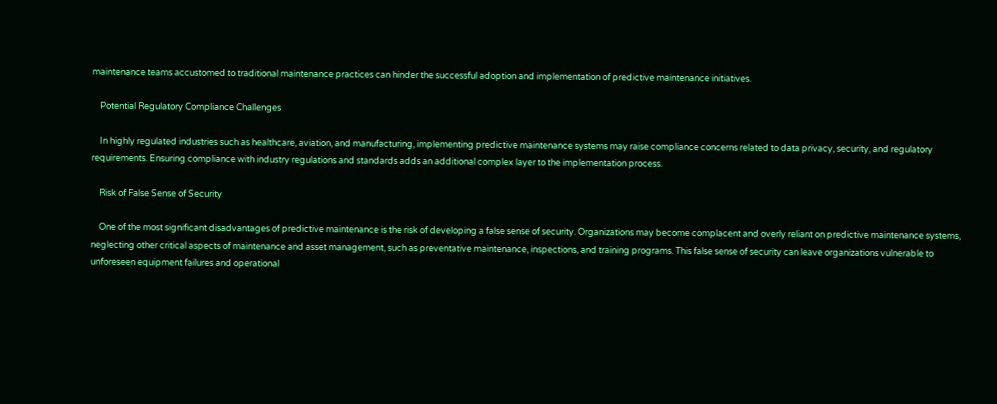maintenance teams accustomed to traditional maintenance practices can hinder the successful adoption and implementation of predictive maintenance initiatives.

    Potential Regulatory Compliance Challenges

    In highly regulated industries such as healthcare, aviation, and manufacturing, implementing predictive maintenance systems may raise compliance concerns related to data privacy, security, and regulatory requirements. Ensuring compliance with industry regulations and standards adds an additional complex layer to the implementation process.

    Risk of False Sense of Security

    One of the most significant disadvantages of predictive maintenance is the risk of developing a false sense of security. Organizations may become complacent and overly reliant on predictive maintenance systems, neglecting other critical aspects of maintenance and asset management, such as preventative maintenance, inspections, and training programs. This false sense of security can leave organizations vulnerable to unforeseen equipment failures and operational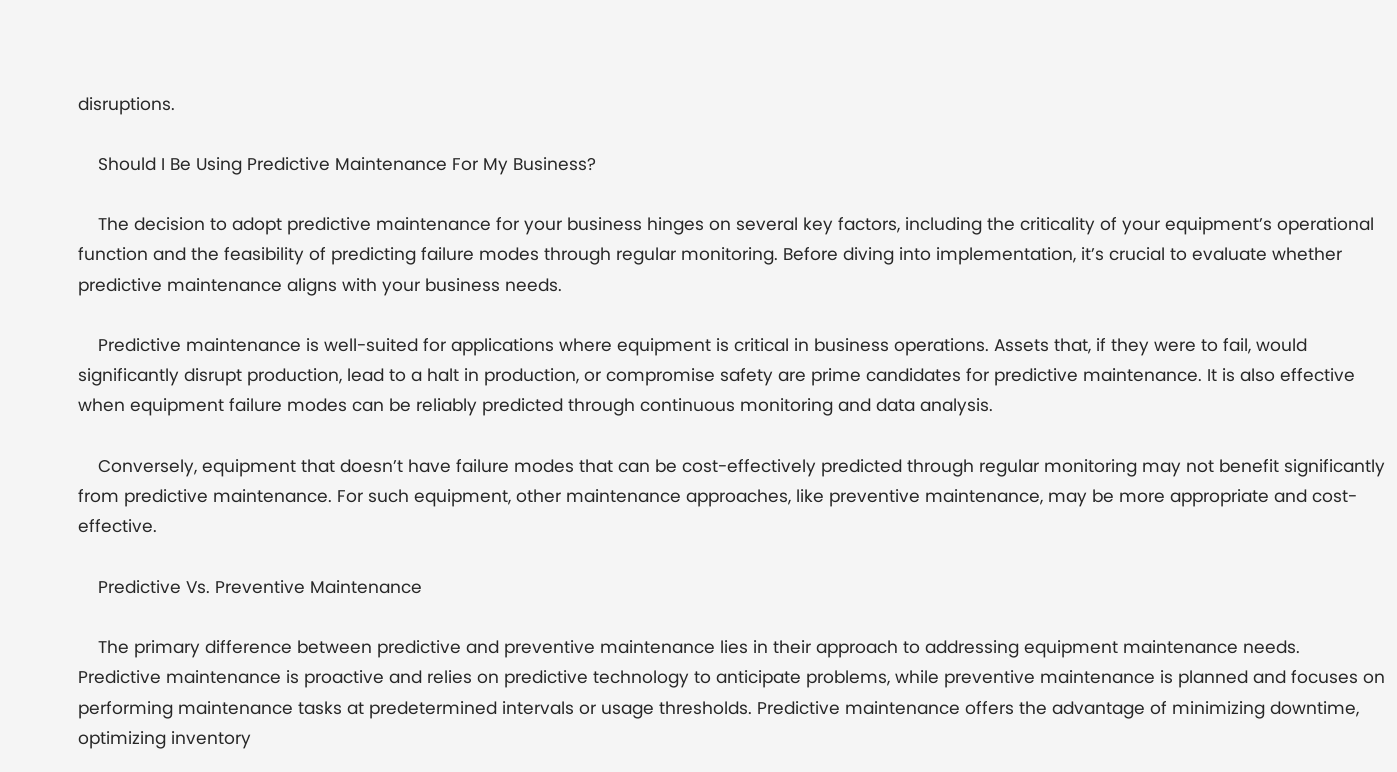disruptions.

    Should I Be Using Predictive Maintenance For My Business?

    The decision to adopt predictive maintenance for your business hinges on several key factors, including the criticality of your equipment’s operational function and the feasibility of predicting failure modes through regular monitoring. Before diving into implementation, it’s crucial to evaluate whether predictive maintenance aligns with your business needs.

    Predictive maintenance is well-suited for applications where equipment is critical in business operations. Assets that, if they were to fail, would significantly disrupt production, lead to a halt in production, or compromise safety are prime candidates for predictive maintenance. It is also effective when equipment failure modes can be reliably predicted through continuous monitoring and data analysis.

    Conversely, equipment that doesn’t have failure modes that can be cost-effectively predicted through regular monitoring may not benefit significantly from predictive maintenance. For such equipment, other maintenance approaches, like preventive maintenance, may be more appropriate and cost-effective.

    Predictive Vs. Preventive Maintenance

    The primary difference between predictive and preventive maintenance lies in their approach to addressing equipment maintenance needs. Predictive maintenance is proactive and relies on predictive technology to anticipate problems, while preventive maintenance is planned and focuses on performing maintenance tasks at predetermined intervals or usage thresholds. Predictive maintenance offers the advantage of minimizing downtime, optimizing inventory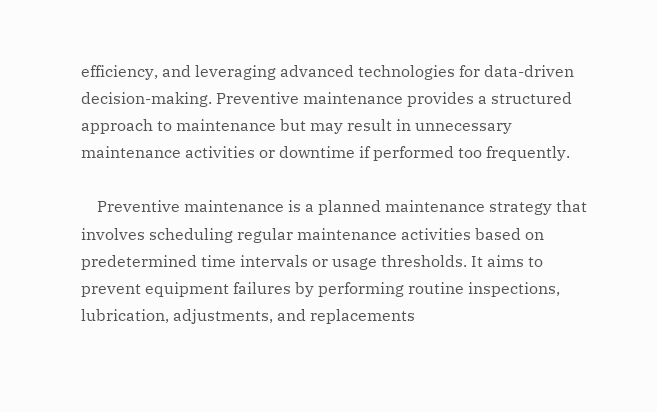efficiency, and leveraging advanced technologies for data-driven decision-making. Preventive maintenance provides a structured approach to maintenance but may result in unnecessary maintenance activities or downtime if performed too frequently.

    Preventive maintenance is a planned maintenance strategy that involves scheduling regular maintenance activities based on predetermined time intervals or usage thresholds. It aims to prevent equipment failures by performing routine inspections, lubrication, adjustments, and replacements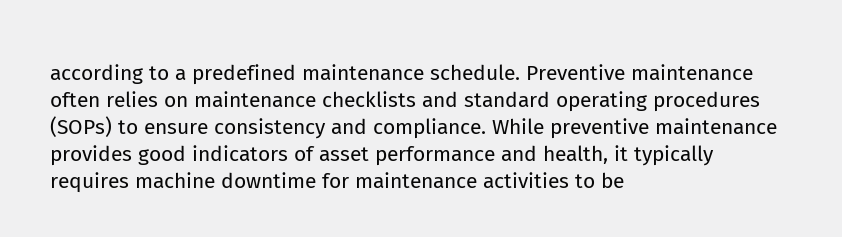according to a predefined maintenance schedule. Preventive maintenance often relies on maintenance checklists and standard operating procedures (SOPs) to ensure consistency and compliance. While preventive maintenance provides good indicators of asset performance and health, it typically requires machine downtime for maintenance activities to be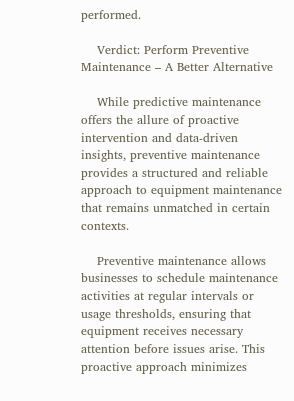performed.

    Verdict: Perform Preventive Maintenance – A Better Alternative

    While predictive maintenance offers the allure of proactive intervention and data-driven insights, preventive maintenance provides a structured and reliable approach to equipment maintenance that remains unmatched in certain contexts.

    Preventive maintenance allows businesses to schedule maintenance activities at regular intervals or usage thresholds, ensuring that equipment receives necessary attention before issues arise. This proactive approach minimizes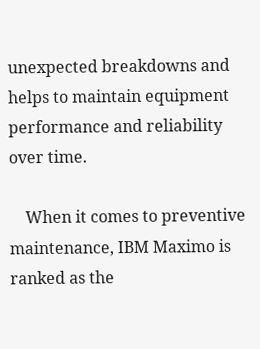unexpected breakdowns and helps to maintain equipment performance and reliability over time.

    When it comes to preventive maintenance, IBM Maximo is ranked as the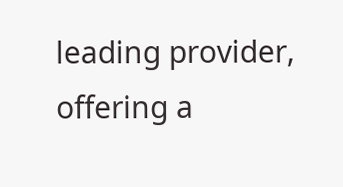leading provider, offering a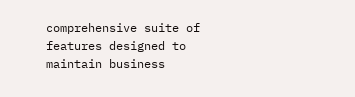comprehensive suite of features designed to maintain business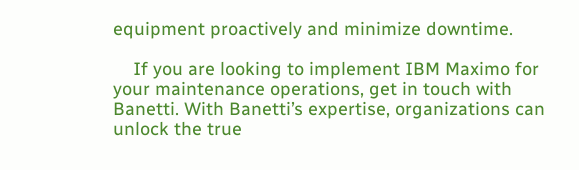equipment proactively and minimize downtime.

    If you are looking to implement IBM Maximo for your maintenance operations, get in touch with Banetti. With Banetti’s expertise, organizations can unlock the true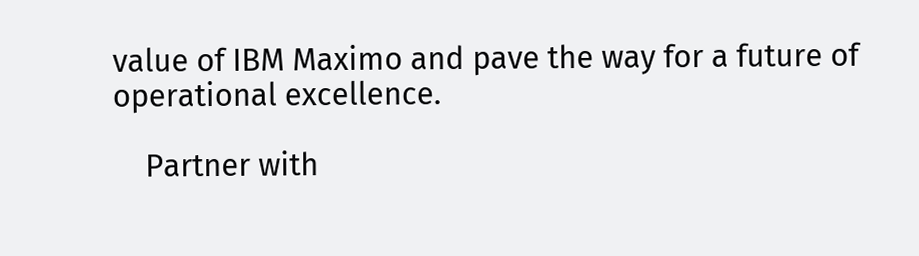value of IBM Maximo and pave the way for a future of operational excellence.

    Partner with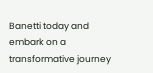Banetti today and embark on a transformative journey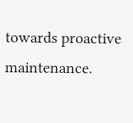towards proactive maintenance.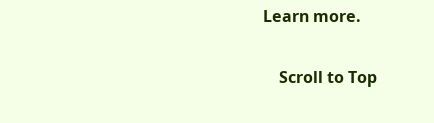Learn more.

    Scroll to Top